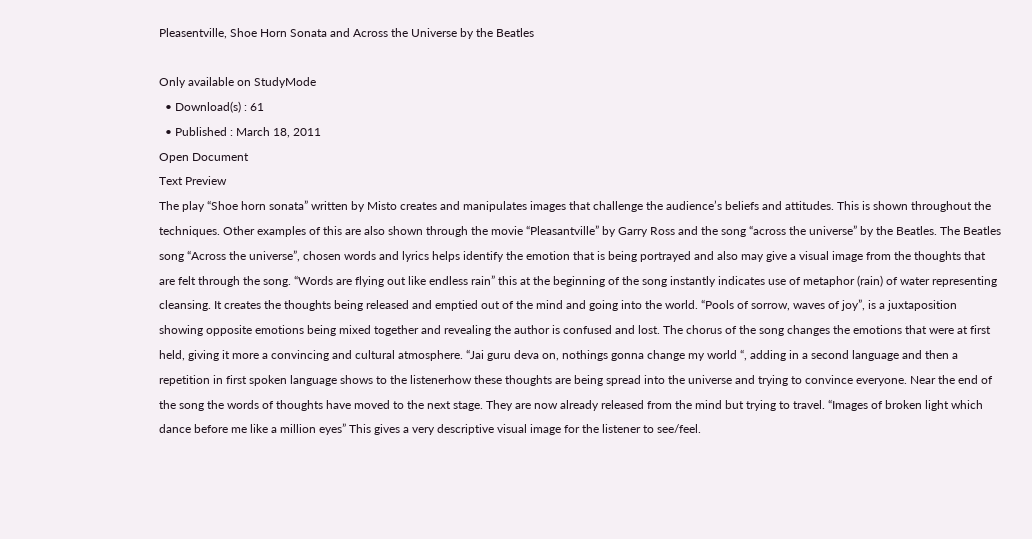Pleasentville, Shoe Horn Sonata and Across the Universe by the Beatles

Only available on StudyMode
  • Download(s) : 61
  • Published : March 18, 2011
Open Document
Text Preview
The play “Shoe horn sonata” written by Misto creates and manipulates images that challenge the audience’s beliefs and attitudes. This is shown throughout the techniques. Other examples of this are also shown through the movie “Pleasantville” by Garry Ross and the song “across the universe” by the Beatles. The Beatles song “Across the universe”, chosen words and lyrics helps identify the emotion that is being portrayed and also may give a visual image from the thoughts that are felt through the song. “Words are flying out like endless rain” this at the beginning of the song instantly indicates use of metaphor (rain) of water representing cleansing. It creates the thoughts being released and emptied out of the mind and going into the world. “Pools of sorrow, waves of joy”, is a juxtaposition showing opposite emotions being mixed together and revealing the author is confused and lost. The chorus of the song changes the emotions that were at first held, giving it more a convincing and cultural atmosphere. “Jai guru deva on, nothings gonna change my world “, adding in a second language and then a repetition in first spoken language shows to the listenerhow these thoughts are being spread into the universe and trying to convince everyone. Near the end of the song the words of thoughts have moved to the next stage. They are now already released from the mind but trying to travel. “Images of broken light which dance before me like a million eyes” This gives a very descriptive visual image for the listener to see/feel.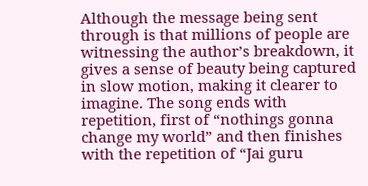Although the message being sent through is that millions of people are witnessing the author’s breakdown, it gives a sense of beauty being captured in slow motion, making it clearer to imagine. The song ends with repetition, first of “nothings gonna change my world” and then finishes with the repetition of “Jai guru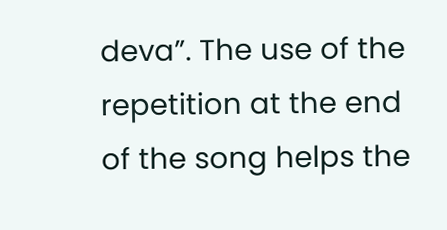deva”. The use of the repetition at the end of the song helps the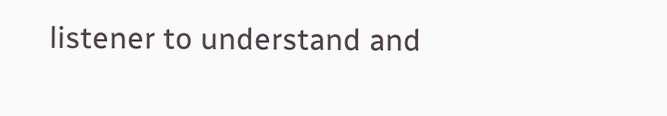listener to understand and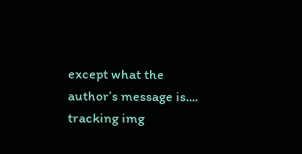except what the author’s message is....
tracking img